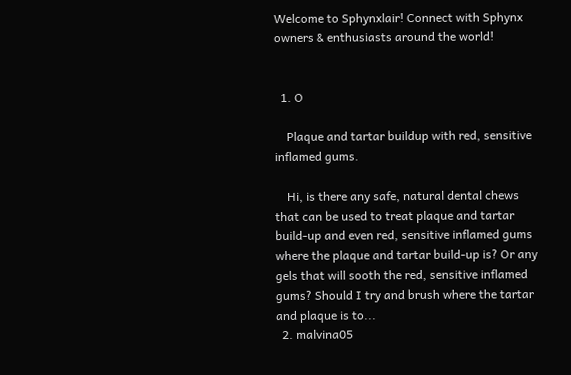Welcome to Sphynxlair! Connect with Sphynx owners & enthusiasts around the world!


  1. O

    Plaque and tartar buildup with red, sensitive inflamed gums.

    Hi, is there any safe, natural dental chews that can be used to treat plaque and tartar build-up and even red, sensitive inflamed gums where the plaque and tartar build-up is? Or any gels that will sooth the red, sensitive inflamed gums? Should I try and brush where the tartar and plaque is to...
  2. malvina05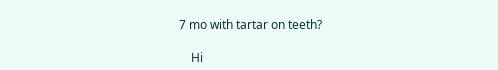7 mo with tartar on teeth?

    Hi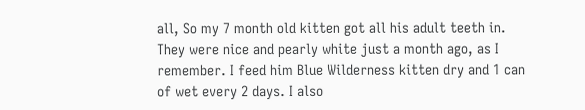all, So my 7 month old kitten got all his adult teeth in. They were nice and pearly white just a month ago, as I remember. I feed him Blue Wilderness kitten dry and 1 can of wet every 2 days. I also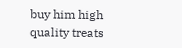buy him high quality treats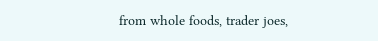from whole foods, trader joes,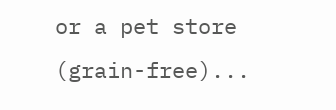or a pet store (grain-free)...